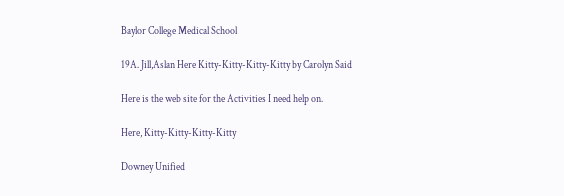Baylor College Medical School

19A. Jill,Aslan Here Kitty-Kitty-Kitty-Kitty by Carolyn Said

Here is the web site for the Activities I need help on.

Here, Kitty-Kitty-Kitty-Kitty

Downey Unified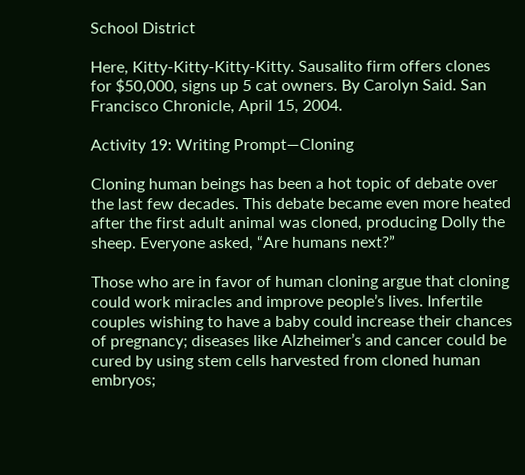School District

Here, Kitty-Kitty-Kitty-Kitty. Sausalito firm offers clones for $50,000, signs up 5 cat owners. By Carolyn Said. San Francisco Chronicle, April 15, 2004.

Activity 19: Writing Prompt—Cloning

Cloning human beings has been a hot topic of debate over the last few decades. This debate became even more heated after the first adult animal was cloned, producing Dolly the sheep. Everyone asked, “Are humans next?”

Those who are in favor of human cloning argue that cloning could work miracles and improve people’s lives. Infertile couples wishing to have a baby could increase their chances of pregnancy; diseases like Alzheimer’s and cancer could be cured by using stem cells harvested from cloned human embryos;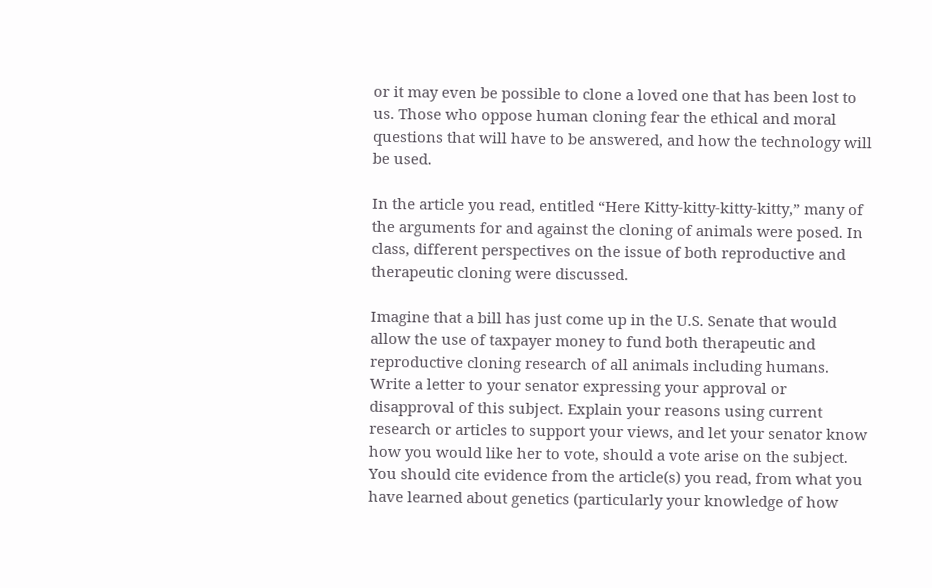or it may even be possible to clone a loved one that has been lost to us. Those who oppose human cloning fear the ethical and moral questions that will have to be answered, and how the technology will be used.

In the article you read, entitled “Here Kitty-kitty-kitty-kitty,” many of the arguments for and against the cloning of animals were posed. In class, different perspectives on the issue of both reproductive and therapeutic cloning were discussed.

Imagine that a bill has just come up in the U.S. Senate that would allow the use of taxpayer money to fund both therapeutic and reproductive cloning research of all animals including humans. Write a letter to your senator expressing your approval or disapproval of this subject. Explain your reasons using current research or articles to support your views, and let your senator know how you would like her to vote, should a vote arise on the subject. You should cite evidence from the article(s) you read, from what you have learned about genetics (particularly your knowledge of how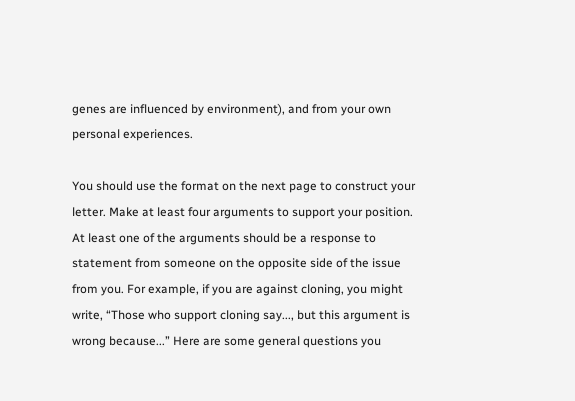genes are influenced by environment), and from your own personal experiences.

You should use the format on the next page to construct your letter. Make at least four arguments to support your position. At least one of the arguments should be a response to statement from someone on the opposite side of the issue from you. For example, if you are against cloning, you might write, “Those who support cloning say..., but this argument is wrong because...” Here are some general questions you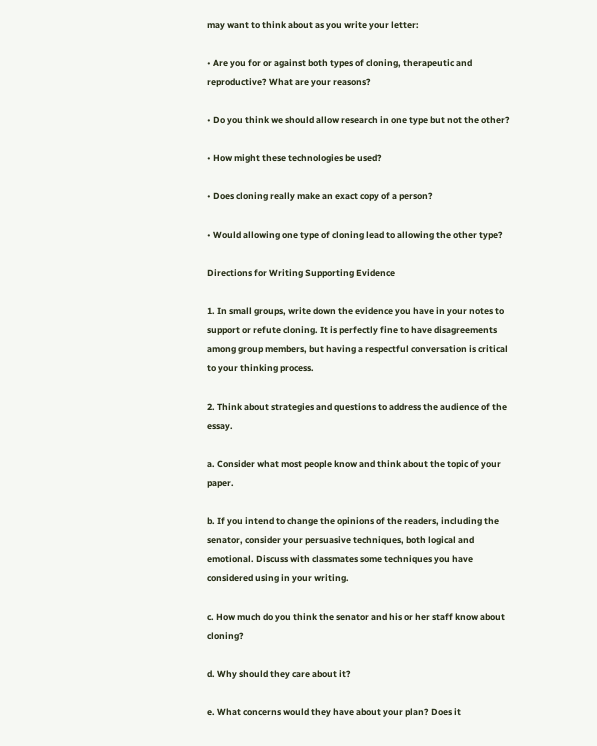may want to think about as you write your letter:

• Are you for or against both types of cloning, therapeutic and reproductive? What are your reasons?

• Do you think we should allow research in one type but not the other?

• How might these technologies be used?

• Does cloning really make an exact copy of a person?

• Would allowing one type of cloning lead to allowing the other type?

Directions for Writing Supporting Evidence

1. In small groups, write down the evidence you have in your notes to support or refute cloning. It is perfectly fine to have disagreements among group members, but having a respectful conversation is critical to your thinking process.

2. Think about strategies and questions to address the audience of the essay.

a. Consider what most people know and think about the topic of your paper.

b. If you intend to change the opinions of the readers, including the senator, consider your persuasive techniques, both logical and emotional. Discuss with classmates some techniques you have considered using in your writing.

c. How much do you think the senator and his or her staff know about cloning?

d. Why should they care about it?

e. What concerns would they have about your plan? Does it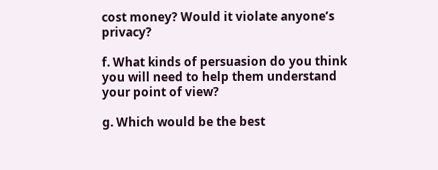cost money? Would it violate anyone’s privacy?

f. What kinds of persuasion do you think you will need to help them understand your point of view?

g. Which would be the best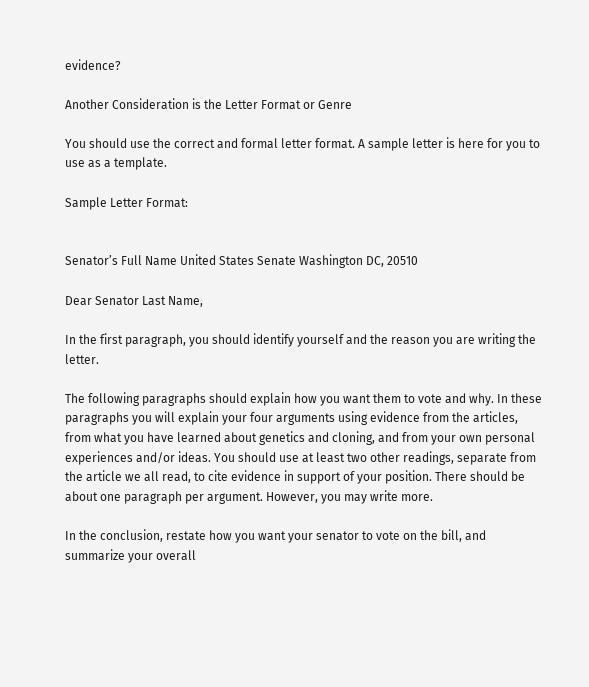evidence?

Another Consideration is the Letter Format or Genre

You should use the correct and formal letter format. A sample letter is here for you to use as a template.

Sample Letter Format:


Senator’s Full Name United States Senate Washington DC, 20510

Dear Senator Last Name,

In the first paragraph, you should identify yourself and the reason you are writing the letter.

The following paragraphs should explain how you want them to vote and why. In these paragraphs you will explain your four arguments using evidence from the articles, from what you have learned about genetics and cloning, and from your own personal experiences and/or ideas. You should use at least two other readings, separate from the article we all read, to cite evidence in support of your position. There should be about one paragraph per argument. However, you may write more.

In the conclusion, restate how you want your senator to vote on the bill, and summarize your overall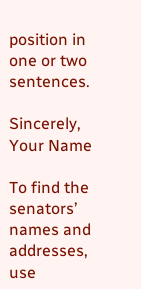position in one or two sentences.

Sincerely, Your Name

To find the senators’ names and addresses, use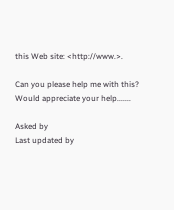this Web site: <http://www.>.

Can you please help me with this? Would appreciate your help.......

Asked by
Last updated by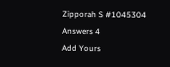Zipporah S #1045304
Answers 4
Add Yours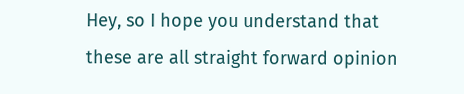Hey, so I hope you understand that these are all straight forward opinion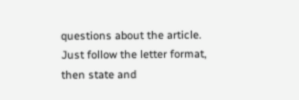questions about the article. Just follow the letter format, then state and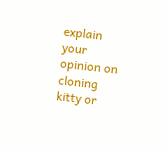explain your opinion on cloning kitty or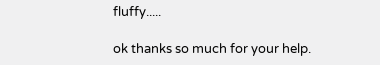fluffy.....

ok thanks so much for your help.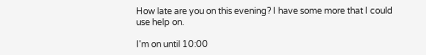How late are you on this evening? I have some more that I could use help on.

I'm on until 10:00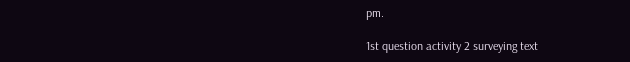pm.

1st question activity 2 surveying text